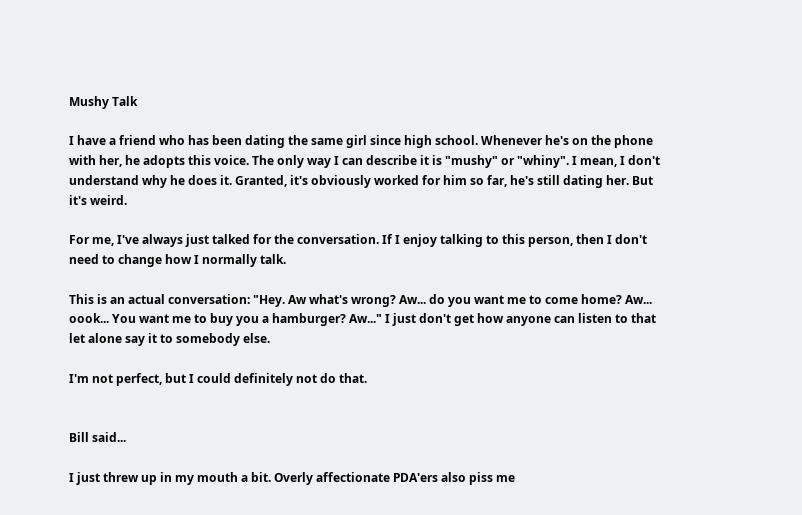Mushy Talk

I have a friend who has been dating the same girl since high school. Whenever he's on the phone with her, he adopts this voice. The only way I can describe it is "mushy" or "whiny". I mean, I don't understand why he does it. Granted, it's obviously worked for him so far, he's still dating her. But it's weird.

For me, I've always just talked for the conversation. If I enjoy talking to this person, then I don't need to change how I normally talk.

This is an actual conversation: "Hey. Aw what's wrong? Aw... do you want me to come home? Aw... oook... You want me to buy you a hamburger? Aw..." I just don't get how anyone can listen to that let alone say it to somebody else.

I'm not perfect, but I could definitely not do that.


Bill said...

I just threw up in my mouth a bit. Overly affectionate PDA'ers also piss me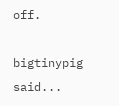off.

bigtinypig said...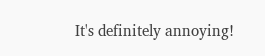It's definitely annoying!